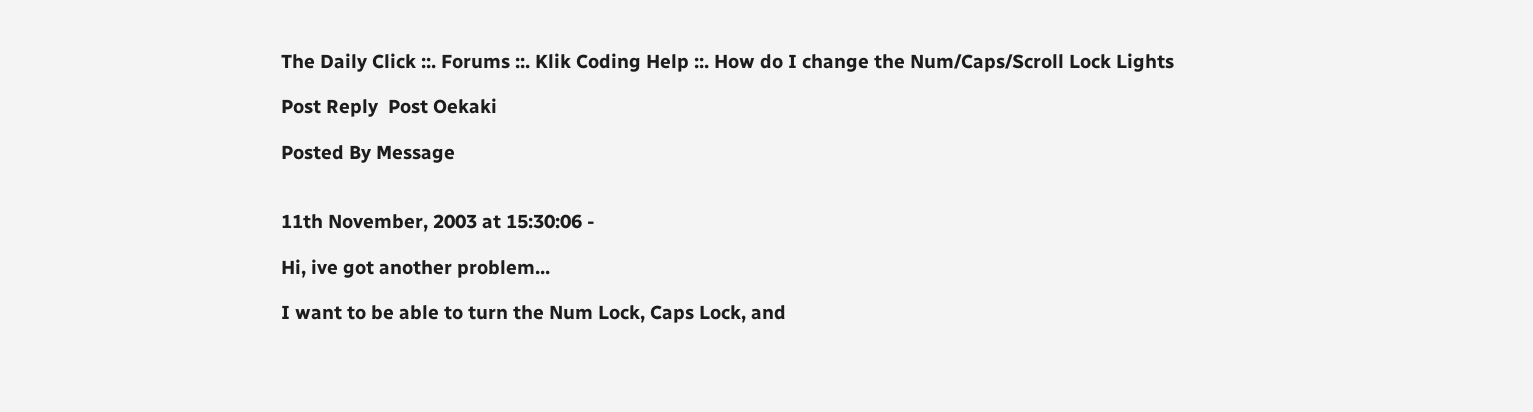The Daily Click ::. Forums ::. Klik Coding Help ::. How do I change the Num/Caps/Scroll Lock Lights

Post Reply  Post Oekaki

Posted By Message


11th November, 2003 at 15:30:06 -

Hi, ive got another problem...

I want to be able to turn the Num Lock, Caps Lock, and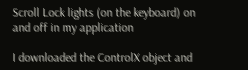Scroll Lock lights (on the keyboard) on and off in my application

I downloaded the ControlX object and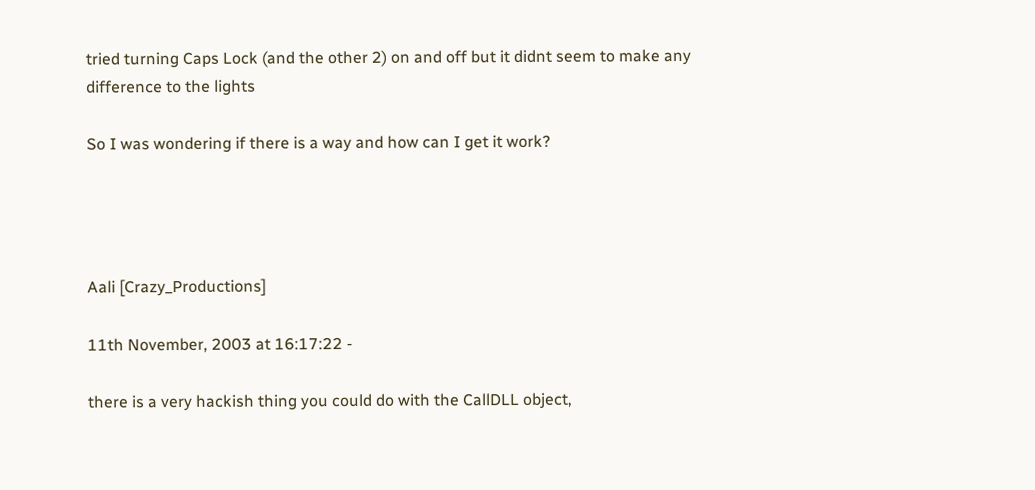tried turning Caps Lock (and the other 2) on and off but it didnt seem to make any difference to the lights

So I was wondering if there is a way and how can I get it work?




Aali [Crazy_Productions]

11th November, 2003 at 16:17:22 -

there is a very hackish thing you could do with the CallDLL object,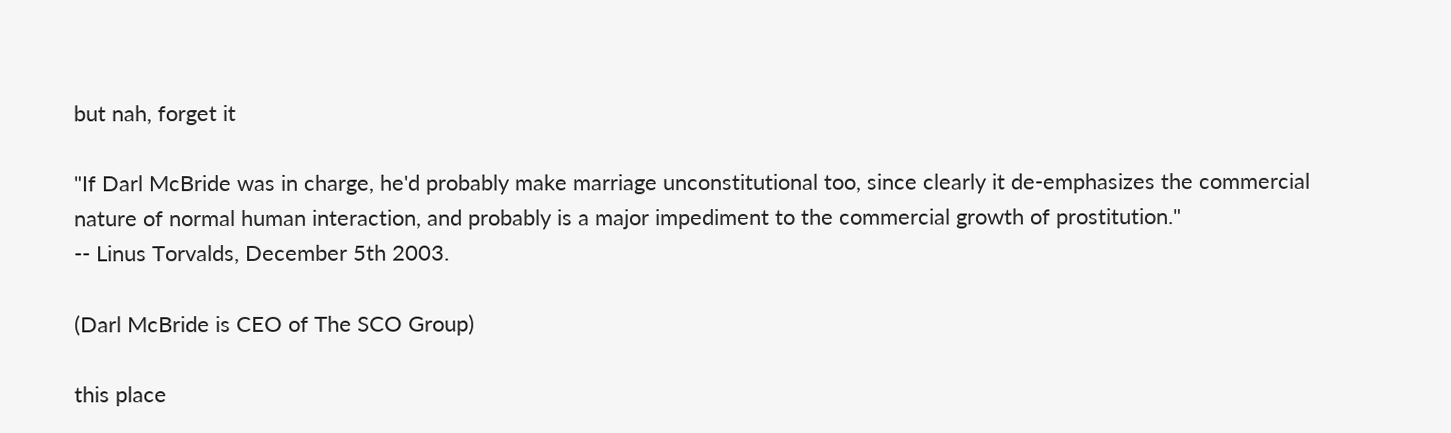but nah, forget it

"If Darl McBride was in charge, he'd probably make marriage unconstitutional too, since clearly it de-emphasizes the commercial nature of normal human interaction, and probably is a major impediment to the commercial growth of prostitution."
-- Linus Torvalds, December 5th 2003.

(Darl McBride is CEO of The SCO Group)

this place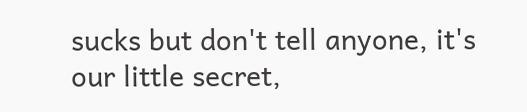sucks but don't tell anyone, it's our little secret,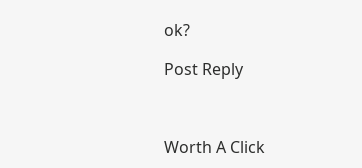ok?

Post Reply



Worth A Click